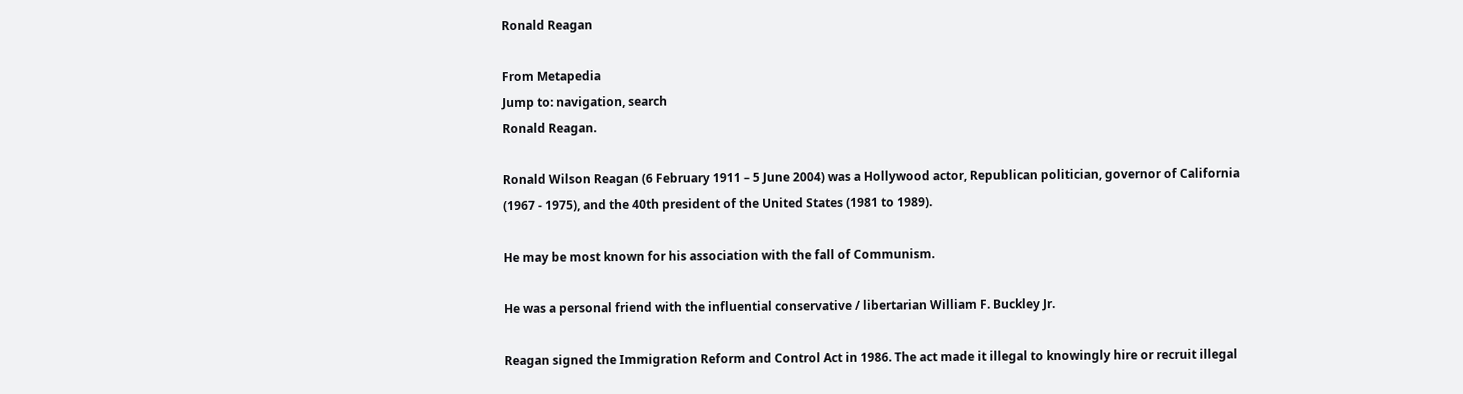Ronald Reagan

From Metapedia
Jump to: navigation, search
Ronald Reagan.

Ronald Wilson Reagan (6 February 1911 – 5 June 2004) was a Hollywood actor, Republican politician, governor of California (1967 - 1975), and the 40th president of the United States (1981 to 1989).

He may be most known for his association with the fall of Communism.

He was a personal friend with the influential conservative / libertarian William F. Buckley Jr.

Reagan signed the Immigration Reform and Control Act in 1986. The act made it illegal to knowingly hire or recruit illegal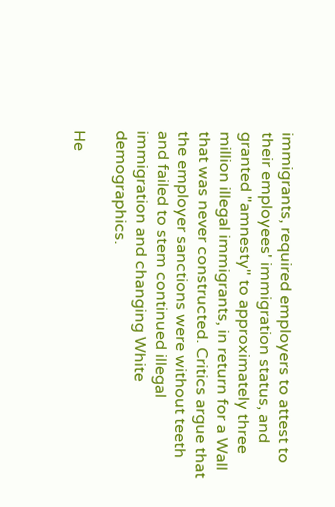immigrants, required employers to attest to their employees' immigration status, and granted "amnesty" to approximately three million illegal immigrants, in return for a Wall that was never constructed. Critics argue that the employer sanctions were without teeth and failed to stem continued illegal immigration and changing White demographics.

He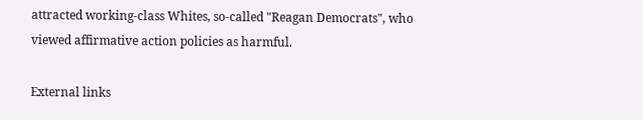attracted working-class Whites, so-called "Reagan Democrats", who viewed affirmative action policies as harmful.

External links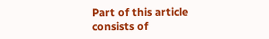Part of this article consists of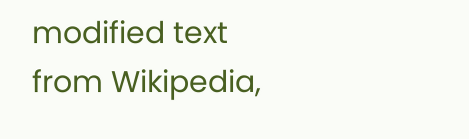modified text from Wikipedia,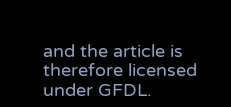and the article is therefore licensed under GFDL.